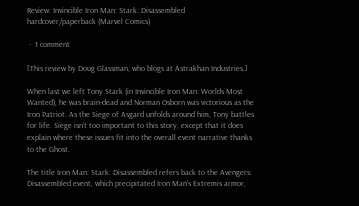Review: Invincible Iron Man: Stark: Disassembled hardcover/paperback (Marvel Comics)

 ·  1 comment

[This review by Doug Glassman, who blogs at Astrakhan Industries.]

When last we left Tony Stark (in Invincible Iron Man: Worlds Most Wanted), he was brain-dead and Norman Osborn was victorious as the Iron Patriot. As the Siege of Asgard unfolds around him, Tony battles for life. Siege isn’t too important to this story, except that it does explain where these issues fit into the overall event narrative thanks to the Ghost.

The title Iron Man: Stark: Disassembled refers back to the Avengers: Disassembled event, which precipitated Iron Man’s Extremis armor,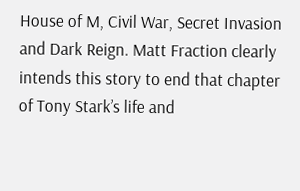House of M, Civil War, Secret Invasion and Dark Reign. Matt Fraction clearly intends this story to end that chapter of Tony Stark’s life and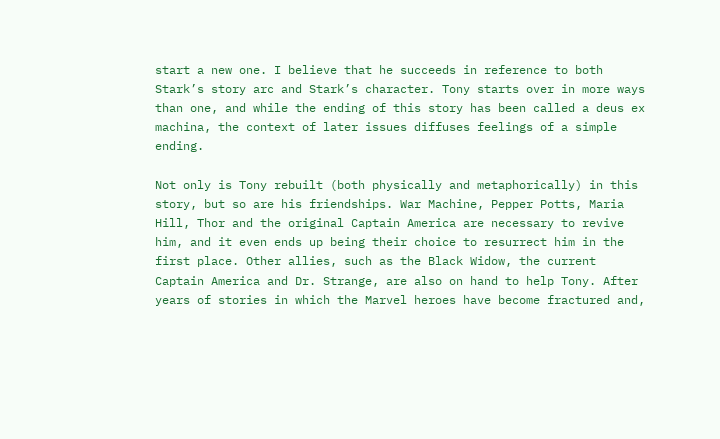start a new one. I believe that he succeeds in reference to both Stark’s story arc and Stark’s character. Tony starts over in more ways than one, and while the ending of this story has been called a deus ex machina, the context of later issues diffuses feelings of a simple ending.

Not only is Tony rebuilt (both physically and metaphorically) in this story, but so are his friendships. War Machine, Pepper Potts, Maria Hill, Thor and the original Captain America are necessary to revive him, and it even ends up being their choice to resurrect him in the first place. Other allies, such as the Black Widow, the current Captain America and Dr. Strange, are also on hand to help Tony. After years of stories in which the Marvel heroes have become fractured and,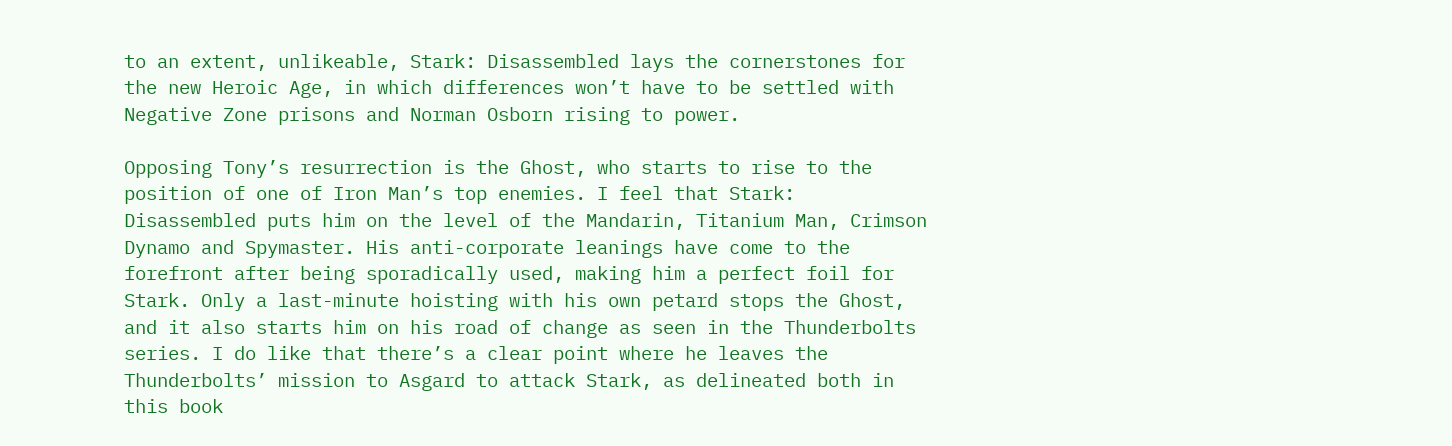to an extent, unlikeable, Stark: Disassembled lays the cornerstones for the new Heroic Age, in which differences won’t have to be settled with Negative Zone prisons and Norman Osborn rising to power.

Opposing Tony’s resurrection is the Ghost, who starts to rise to the position of one of Iron Man’s top enemies. I feel that Stark: Disassembled puts him on the level of the Mandarin, Titanium Man, Crimson Dynamo and Spymaster. His anti-corporate leanings have come to the forefront after being sporadically used, making him a perfect foil for Stark. Only a last-minute hoisting with his own petard stops the Ghost, and it also starts him on his road of change as seen in the Thunderbolts series. I do like that there’s a clear point where he leaves the Thunderbolts’ mission to Asgard to attack Stark, as delineated both in this book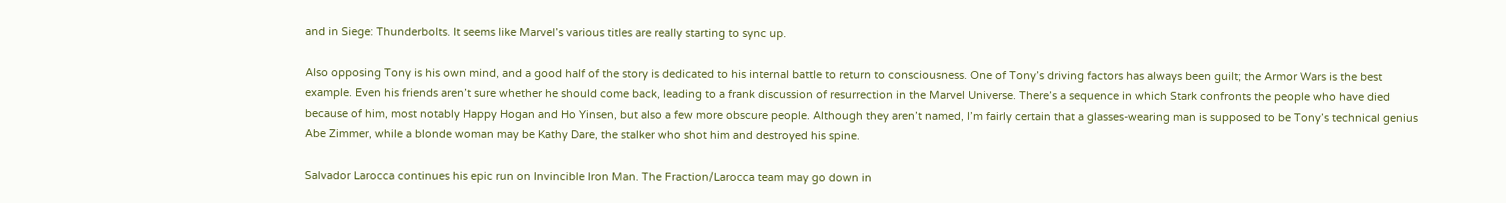and in Siege: Thunderbolts. It seems like Marvel’s various titles are really starting to sync up.

Also opposing Tony is his own mind, and a good half of the story is dedicated to his internal battle to return to consciousness. One of Tony’s driving factors has always been guilt; the Armor Wars is the best example. Even his friends aren’t sure whether he should come back, leading to a frank discussion of resurrection in the Marvel Universe. There’s a sequence in which Stark confronts the people who have died because of him, most notably Happy Hogan and Ho Yinsen, but also a few more obscure people. Although they aren’t named, I’m fairly certain that a glasses-wearing man is supposed to be Tony’s technical genius Abe Zimmer, while a blonde woman may be Kathy Dare, the stalker who shot him and destroyed his spine.

Salvador Larocca continues his epic run on Invincible Iron Man. The Fraction/Larocca team may go down in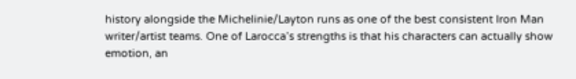history alongside the Michelinie/Layton runs as one of the best consistent Iron Man writer/artist teams. One of Larocca’s strengths is that his characters can actually show emotion, an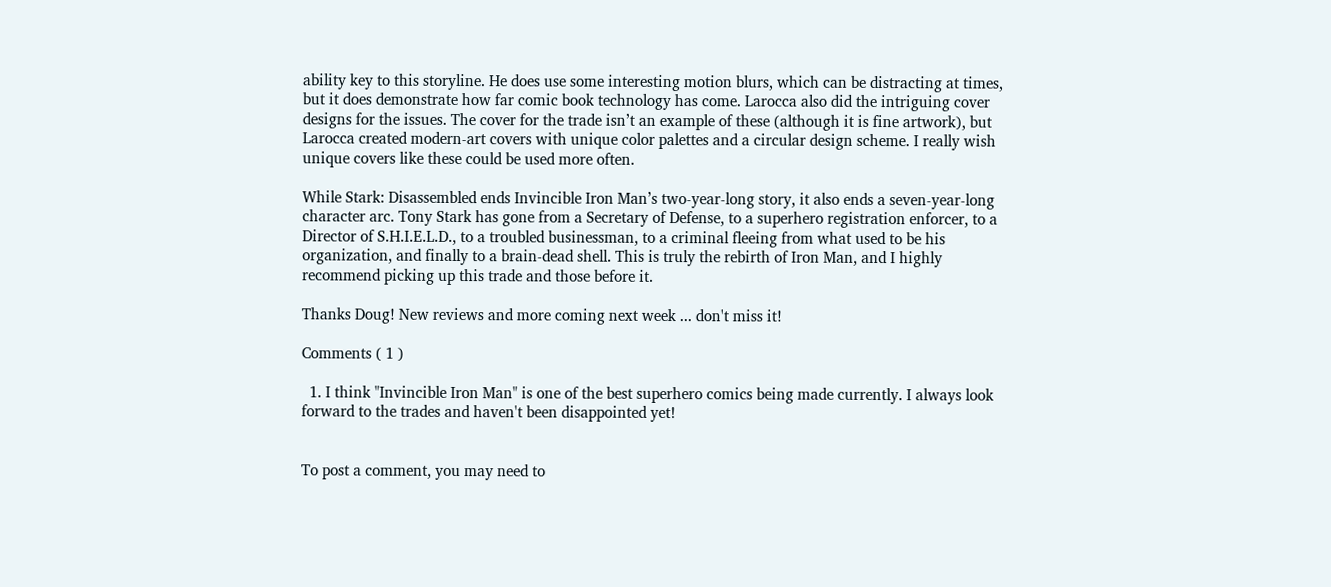ability key to this storyline. He does use some interesting motion blurs, which can be distracting at times, but it does demonstrate how far comic book technology has come. Larocca also did the intriguing cover designs for the issues. The cover for the trade isn’t an example of these (although it is fine artwork), but Larocca created modern-art covers with unique color palettes and a circular design scheme. I really wish unique covers like these could be used more often.

While Stark: Disassembled ends Invincible Iron Man’s two-year-long story, it also ends a seven-year-long character arc. Tony Stark has gone from a Secretary of Defense, to a superhero registration enforcer, to a Director of S.H.I.E.L.D., to a troubled businessman, to a criminal fleeing from what used to be his organization, and finally to a brain-dead shell. This is truly the rebirth of Iron Man, and I highly recommend picking up this trade and those before it.

Thanks Doug! New reviews and more coming next week ... don't miss it!

Comments ( 1 )

  1. I think "Invincible Iron Man" is one of the best superhero comics being made currently. I always look forward to the trades and haven't been disappointed yet!


To post a comment, you may need to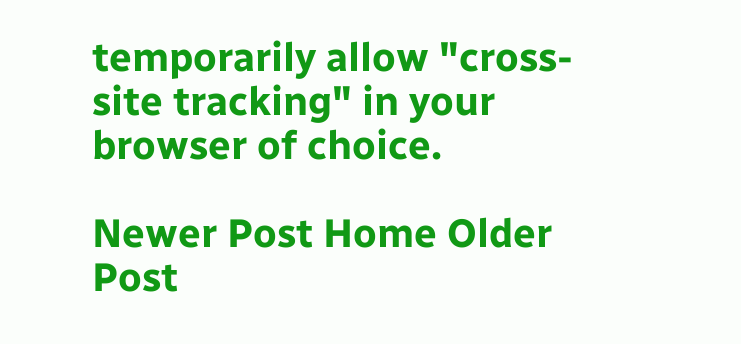temporarily allow "cross-site tracking" in your browser of choice.

Newer Post Home Older Post